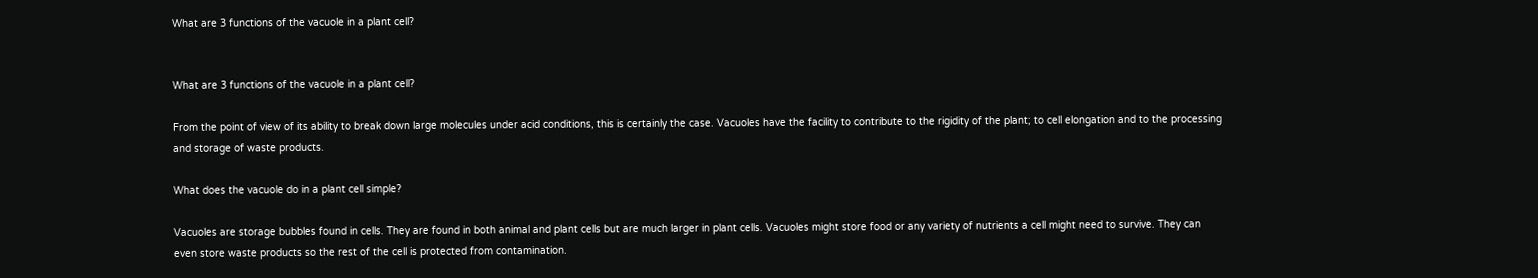What are 3 functions of the vacuole in a plant cell?


What are 3 functions of the vacuole in a plant cell?

From the point of view of its ability to break down large molecules under acid conditions, this is certainly the case. Vacuoles have the facility to contribute to the rigidity of the plant; to cell elongation and to the processing and storage of waste products.

What does the vacuole do in a plant cell simple?

Vacuoles are storage bubbles found in cells. They are found in both animal and plant cells but are much larger in plant cells. Vacuoles might store food or any variety of nutrients a cell might need to survive. They can even store waste products so the rest of the cell is protected from contamination.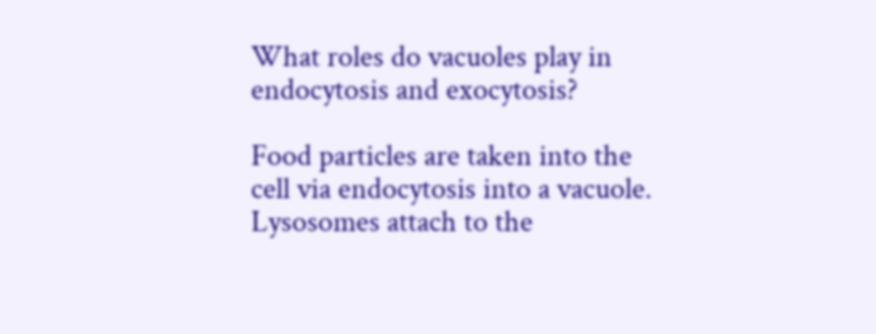What roles do vacuoles play in endocytosis and exocytosis?

Food particles are taken into the cell via endocytosis into a vacuole. Lysosomes attach to the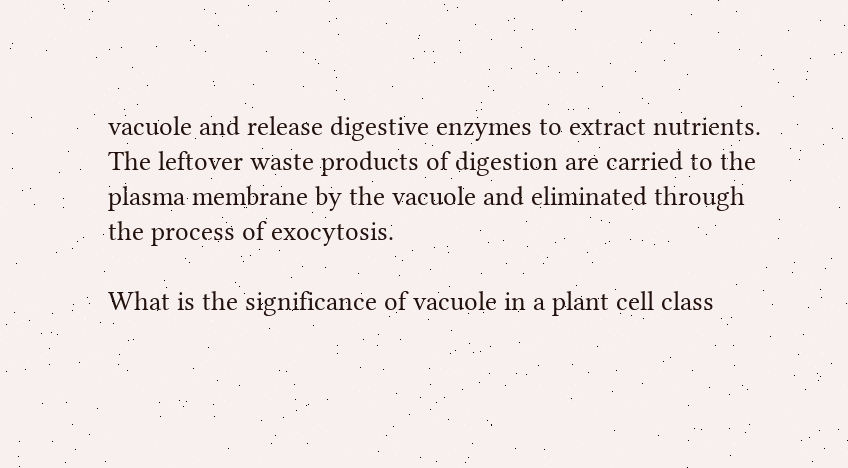vacuole and release digestive enzymes to extract nutrients. The leftover waste products of digestion are carried to the plasma membrane by the vacuole and eliminated through the process of exocytosis.

What is the significance of vacuole in a plant cell class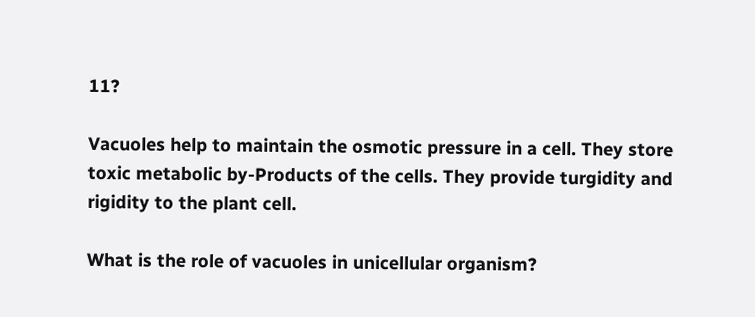11?

Vacuoles help to maintain the osmotic pressure in a cell. They store toxic metabolic by-Products of the cells. They provide turgidity and rigidity to the plant cell.

What is the role of vacuoles in unicellular organism?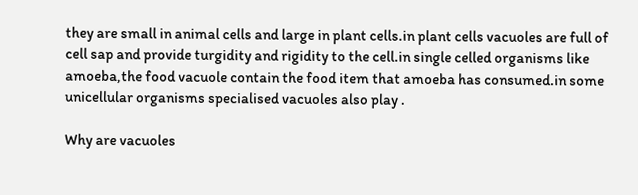they are small in animal cells and large in plant cells.in plant cells vacuoles are full of cell sap and provide turgidity and rigidity to the cell.in single celled organisms like amoeba,the food vacuole contain the food item that amoeba has consumed.in some unicellular organisms specialised vacuoles also play .

Why are vacuoles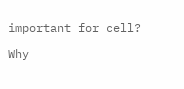important for cell?

Why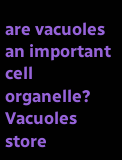are vacuoles an important cell organelle? Vacuoles store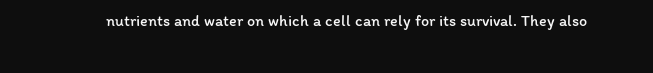nutrients and water on which a cell can rely for its survival. They also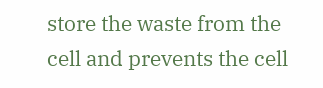store the waste from the cell and prevents the cell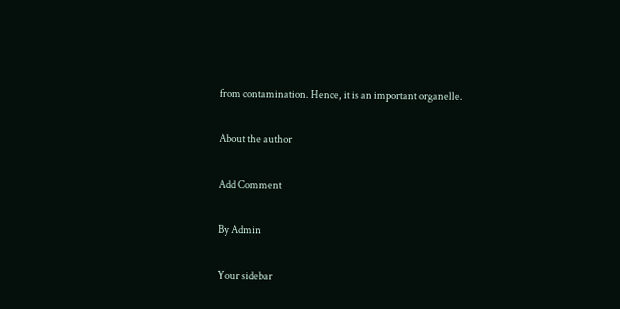from contamination. Hence, it is an important organelle.

About the author

Add Comment

By Admin

Your sidebar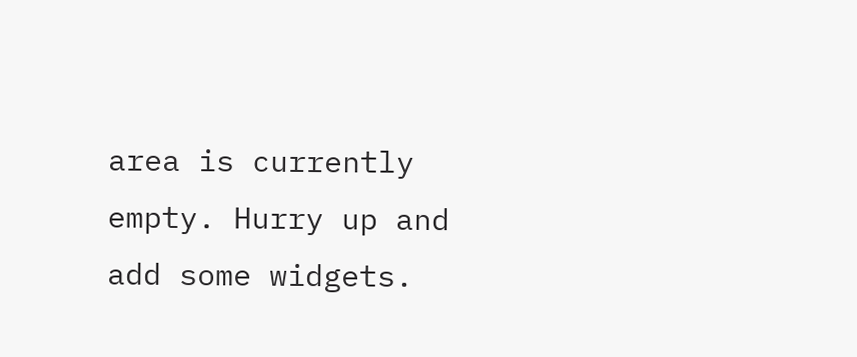area is currently empty. Hurry up and add some widgets.